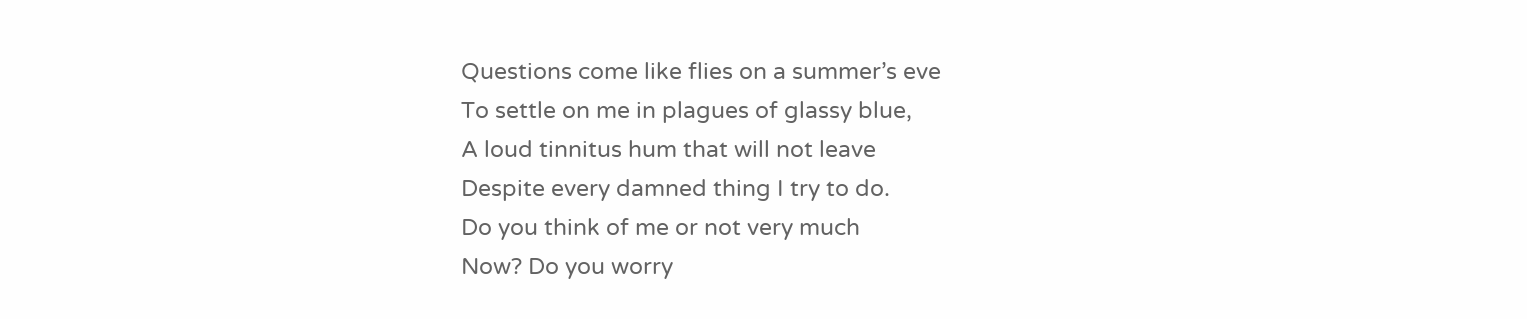Questions come like flies on a summer’s eve
To settle on me in plagues of glassy blue,
A loud tinnitus hum that will not leave
Despite every damned thing I try to do.
Do you think of me or not very much
Now? Do you worry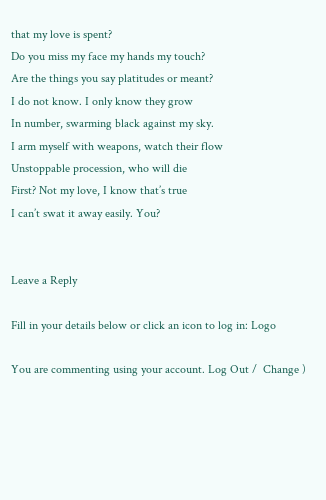that my love is spent?
Do you miss my face my hands my touch?
Are the things you say platitudes or meant?
I do not know. I only know they grow
In number, swarming black against my sky.
I arm myself with weapons, watch their flow
Unstoppable procession, who will die
First? Not my love, I know that’s true
I can’t swat it away easily. You?


Leave a Reply

Fill in your details below or click an icon to log in: Logo

You are commenting using your account. Log Out /  Change )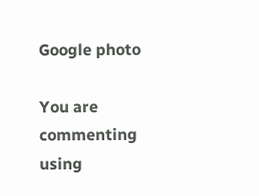Google photo

You are commenting using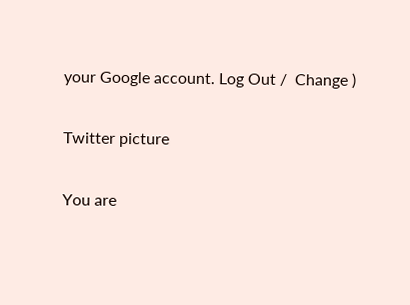your Google account. Log Out /  Change )

Twitter picture

You are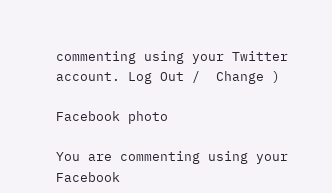commenting using your Twitter account. Log Out /  Change )

Facebook photo

You are commenting using your Facebook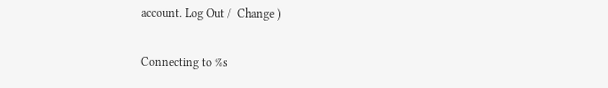account. Log Out /  Change )

Connecting to %s